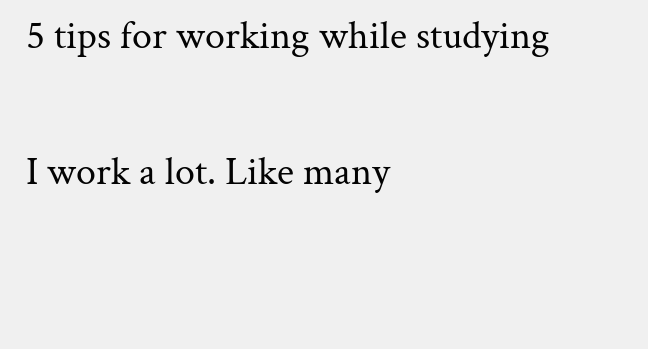5 tips for working while studying

I work a lot. Like many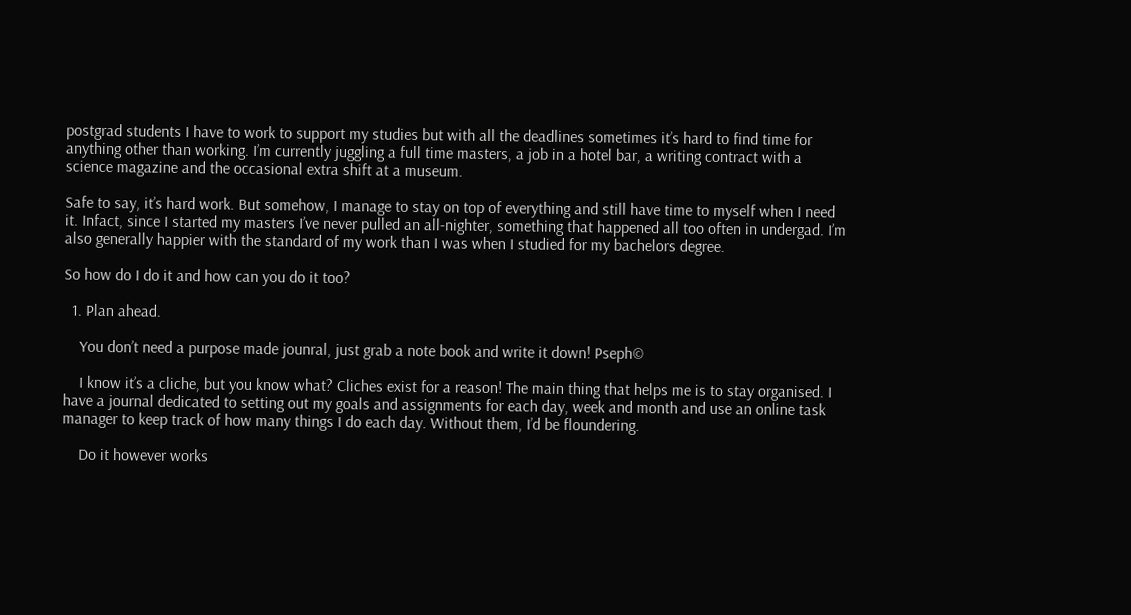postgrad students I have to work to support my studies but with all the deadlines sometimes it’s hard to find time for anything other than working. I’m currently juggling a full time masters, a job in a hotel bar, a writing contract with a science magazine and the occasional extra shift at a museum.

Safe to say, it’s hard work. But somehow, I manage to stay on top of everything and still have time to myself when I need it. Infact, since I started my masters I’ve never pulled an all-nighter, something that happened all too often in undergad. I’m also generally happier with the standard of my work than I was when I studied for my bachelors degree.

So how do I do it and how can you do it too?

  1. Plan ahead.

    You don’t need a purpose made jounral, just grab a note book and write it down! Pseph©

    I know it’s a cliche, but you know what? Cliches exist for a reason! The main thing that helps me is to stay organised. I have a journal dedicated to setting out my goals and assignments for each day, week and month and use an online task manager to keep track of how many things I do each day. Without them, I’d be floundering.

    Do it however works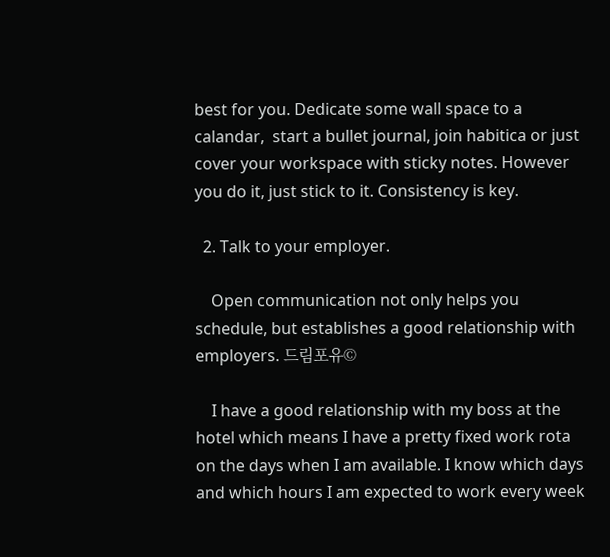best for you. Dedicate some wall space to a calandar,  start a bullet journal, join habitica or just cover your workspace with sticky notes. However you do it, just stick to it. Consistency is key.

  2. Talk to your employer.

    Open communication not only helps you schedule, but establishes a good relationship with employers. 드림포유©

    I have a good relationship with my boss at the hotel which means I have a pretty fixed work rota on the days when I am available. I know which days and which hours I am expected to work every week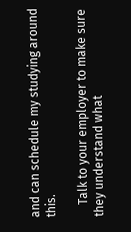and can schedule my studying around this.

    Talk to your employer to make sure they understand what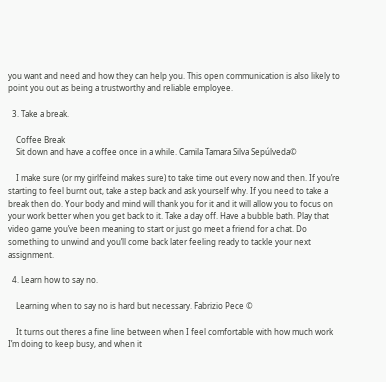you want and need and how they can help you. This open communication is also likely to point you out as being a trustworthy and reliable employee.

  3. Take a break.

    Coffee Break
    Sit down and have a coffee once in a while. Camila Tamara Silva Sepúlveda©

    I make sure (or my girlfeind makes sure) to take time out every now and then. If you’re starting to feel burnt out, take a step back and ask yourself why. If you need to take a break then do. Your body and mind will thank you for it and it will allow you to focus on your work better when you get back to it. Take a day off. Have a bubble bath. Play that video game you’ve been meaning to start or just go meet a friend for a chat. Do something to unwind and you’ll come back later feeling ready to tackle your next assignment.

  4. Learn how to say no.

    Learning when to say no is hard but necessary. Fabrizio Pece ©

    It turns out theres a fine line between when I feel comfortable with how much work I’m doing to keep busy, and when it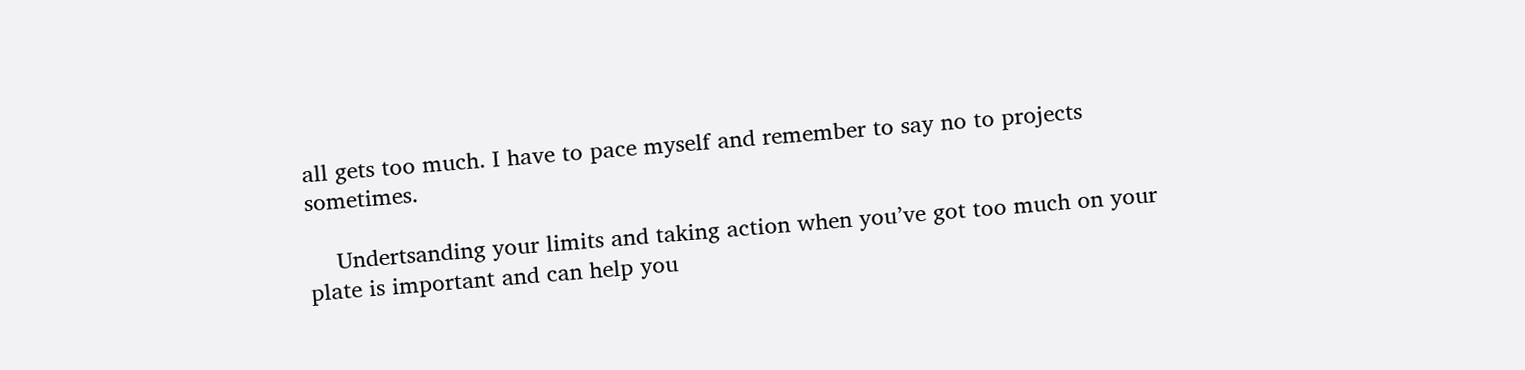all gets too much. I have to pace myself and remember to say no to projects sometimes.

    Undertsanding your limits and taking action when you’ve got too much on your plate is important and can help you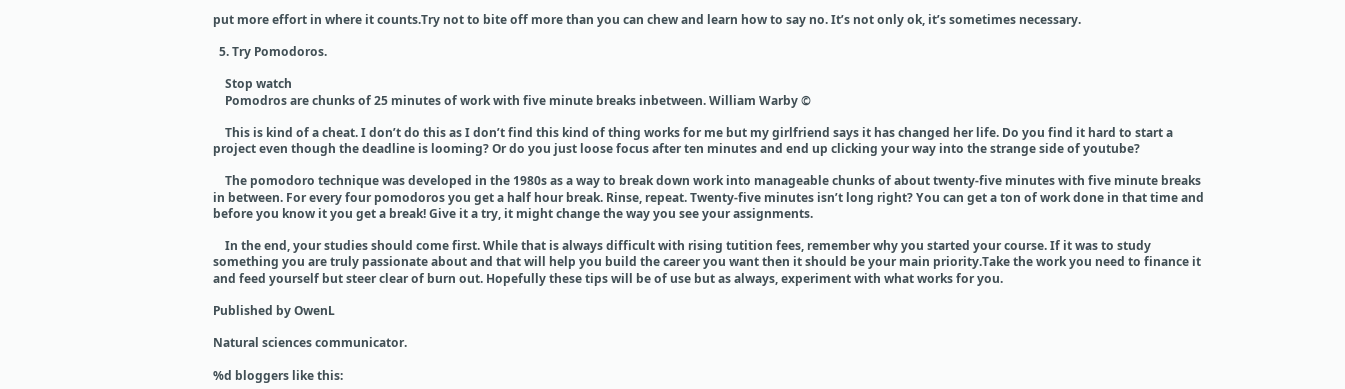put more effort in where it counts.Try not to bite off more than you can chew and learn how to say no. It’s not only ok, it’s sometimes necessary.

  5. Try Pomodoros.

    Stop watch
    Pomodros are chunks of 25 minutes of work with five minute breaks inbetween. William Warby ©

    This is kind of a cheat. I don’t do this as I don’t find this kind of thing works for me but my girlfriend says it has changed her life. Do you find it hard to start a project even though the deadline is looming? Or do you just loose focus after ten minutes and end up clicking your way into the strange side of youtube?

    The pomodoro technique was developed in the 1980s as a way to break down work into manageable chunks of about twenty-five minutes with five minute breaks in between. For every four pomodoros you get a half hour break. Rinse, repeat. Twenty-five minutes isn’t long right? You can get a ton of work done in that time and before you know it you get a break! Give it a try, it might change the way you see your assignments.

    In the end, your studies should come first. While that is always difficult with rising tutition fees, remember why you started your course. If it was to study something you are truly passionate about and that will help you build the career you want then it should be your main priority.Take the work you need to finance it and feed yourself but steer clear of burn out. Hopefully these tips will be of use but as always, experiment with what works for you.

Published by OwenL

Natural sciences communicator.

%d bloggers like this: